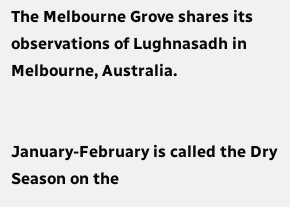The Melbourne Grove shares its observations of Lughnasadh in Melbourne, Australia.


January-February is called the Dry Season on the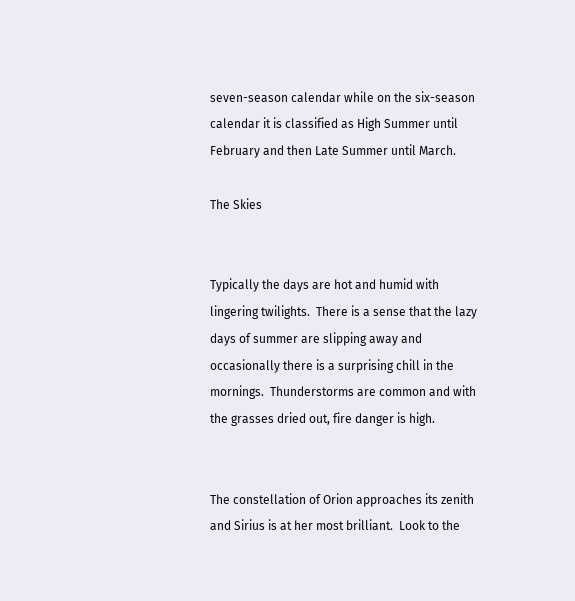seven-season calendar while on the six-season calendar it is classified as High Summer until February and then Late Summer until March.

The Skies


Typically the days are hot and humid with lingering twilights.  There is a sense that the lazy days of summer are slipping away and occasionally there is a surprising chill in the mornings.  Thunderstorms are common and with the grasses dried out, fire danger is high.


The constellation of Orion approaches its zenith and Sirius is at her most brilliant.  Look to the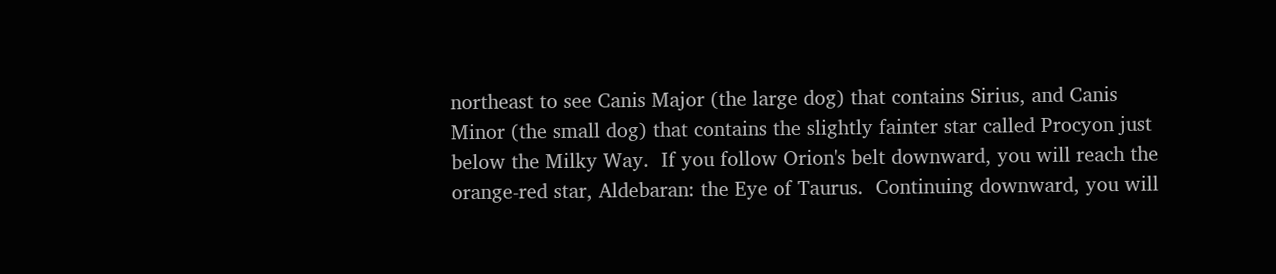northeast to see Canis Major (the large dog) that contains Sirius, and Canis Minor (the small dog) that contains the slightly fainter star called Procyon just below the Milky Way.  If you follow Orion's belt downward, you will reach the orange-red star, Aldebaran: the Eye of Taurus.  Continuing downward, you will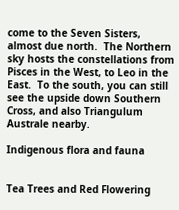come to the Seven Sisters, almost due north.  The Northern sky hosts the constellations from Pisces in the West, to Leo in the East.  To the south, you can still see the upside down Southern Cross, and also Triangulum Australe nearby.

Indigenous flora and fauna


Tea Trees and Red Flowering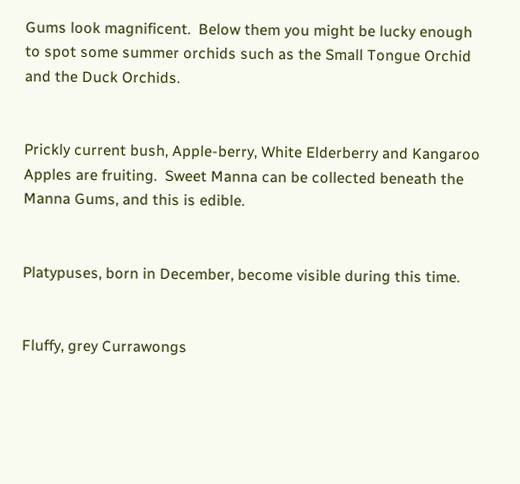Gums look magnificent.  Below them you might be lucky enough to spot some summer orchids such as the Small Tongue Orchid and the Duck Orchids.


Prickly current bush, Apple-berry, White Elderberry and Kangaroo Apples are fruiting.  Sweet Manna can be collected beneath the Manna Gums, and this is edible.


Platypuses, born in December, become visible during this time.


Fluffy, grey Currawongs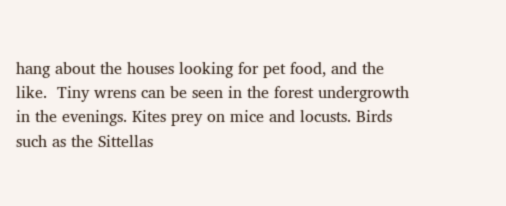hang about the houses looking for pet food, and the like.  Tiny wrens can be seen in the forest undergrowth in the evenings. Kites prey on mice and locusts. Birds such as the Sittellas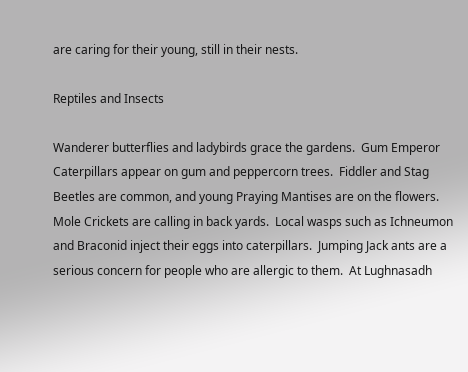are caring for their young, still in their nests.

Reptiles and Insects

Wanderer butterflies and ladybirds grace the gardens.  Gum Emperor Caterpillars appear on gum and peppercorn trees.  Fiddler and Stag Beetles are common, and young Praying Mantises are on the flowers. Mole Crickets are calling in back yards.  Local wasps such as Ichneumon and Braconid inject their eggs into caterpillars.  Jumping Jack ants are a serious concern for people who are allergic to them.  At Lughnasadh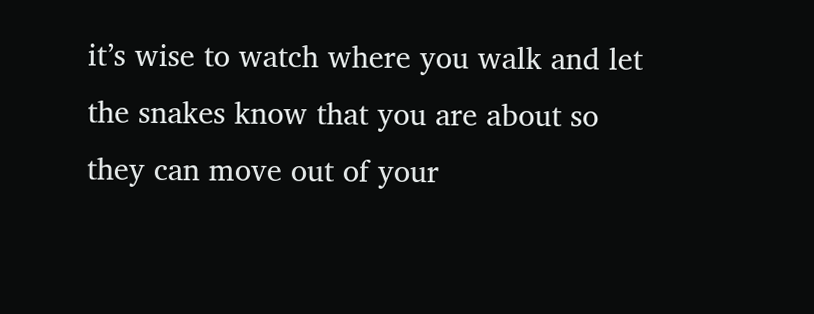it’s wise to watch where you walk and let the snakes know that you are about so they can move out of your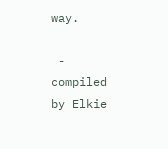way.

 - compiled by Elkie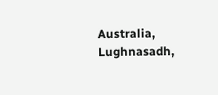Australia, Lughnasadh,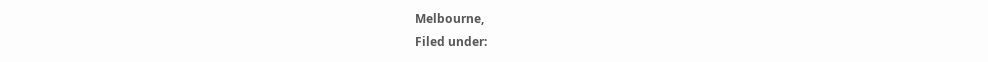Melbourne,
Filed under: